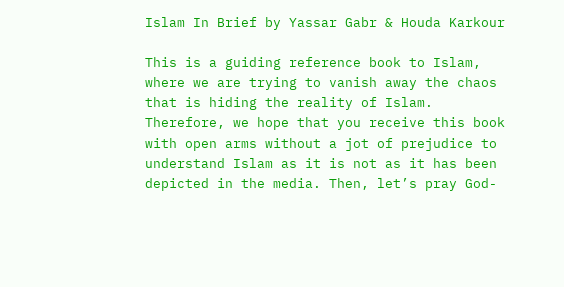Islam In Brief by Yassar Gabr & Houda Karkour

This is a guiding reference book to Islam, where we are trying to vanish away the chaos that is hiding the reality of Islam. Therefore, we hope that you receive this book with open arms without a jot of prejudice to understand Islam as it is not as it has been depicted in the media. Then, let’s pray God-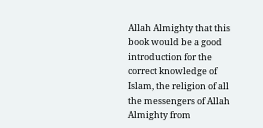Allah Almighty that this book would be a good introduction for the correct knowledge of Islam, the religion of all the messengers of Allah Almighty from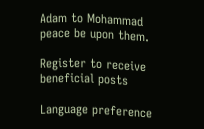Adam to Mohammad peace be upon them.

Register to receive beneficial posts

Language preference